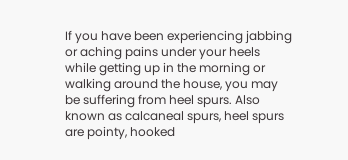If you have been experiencing jabbing or aching pains under your heels while getting up in the morning or walking around the house, you may be suffering from heel spurs. Also known as calcaneal spurs, heel spurs are pointy, hooked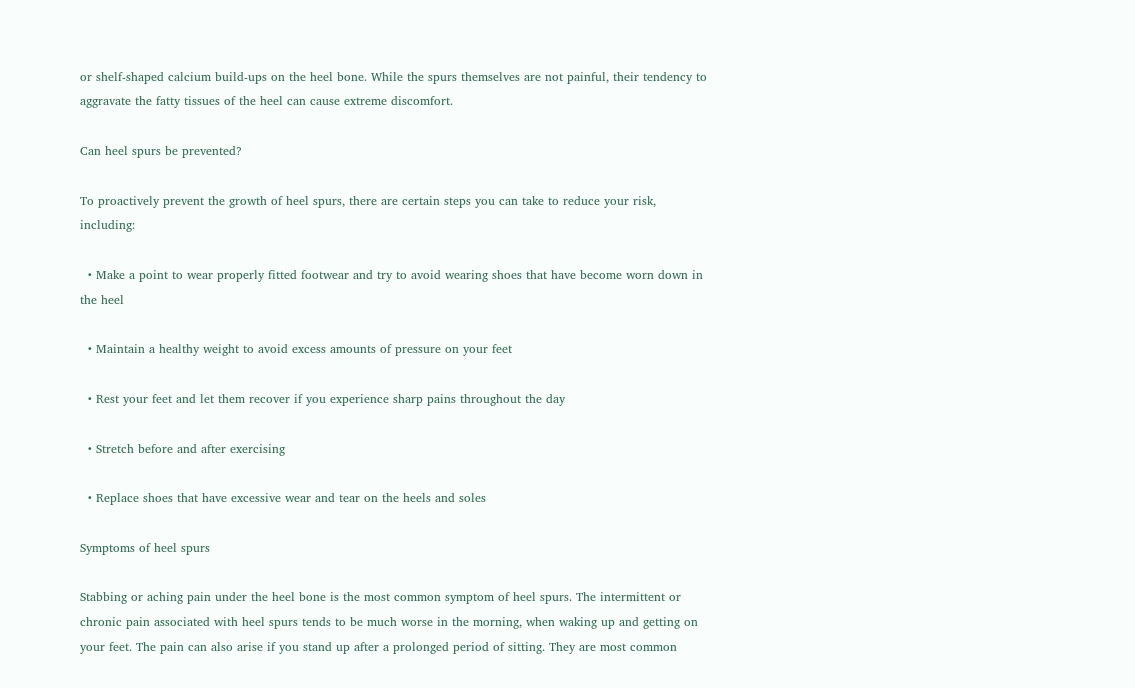or shelf-shaped calcium build-ups on the heel bone. While the spurs themselves are not painful, their tendency to aggravate the fatty tissues of the heel can cause extreme discomfort.

Can heel spurs be prevented?

To proactively prevent the growth of heel spurs, there are certain steps you can take to reduce your risk, including:

  • Make a point to wear properly fitted footwear and try to avoid wearing shoes that have become worn down in the heel

  • Maintain a healthy weight to avoid excess amounts of pressure on your feet

  • Rest your feet and let them recover if you experience sharp pains throughout the day

  • Stretch before and after exercising

  • Replace shoes that have excessive wear and tear on the heels and soles

Symptoms of heel spurs

Stabbing or aching pain under the heel bone is the most common symptom of heel spurs. The intermittent or chronic pain associated with heel spurs tends to be much worse in the morning, when waking up and getting on your feet. The pain can also arise if you stand up after a prolonged period of sitting. They are most common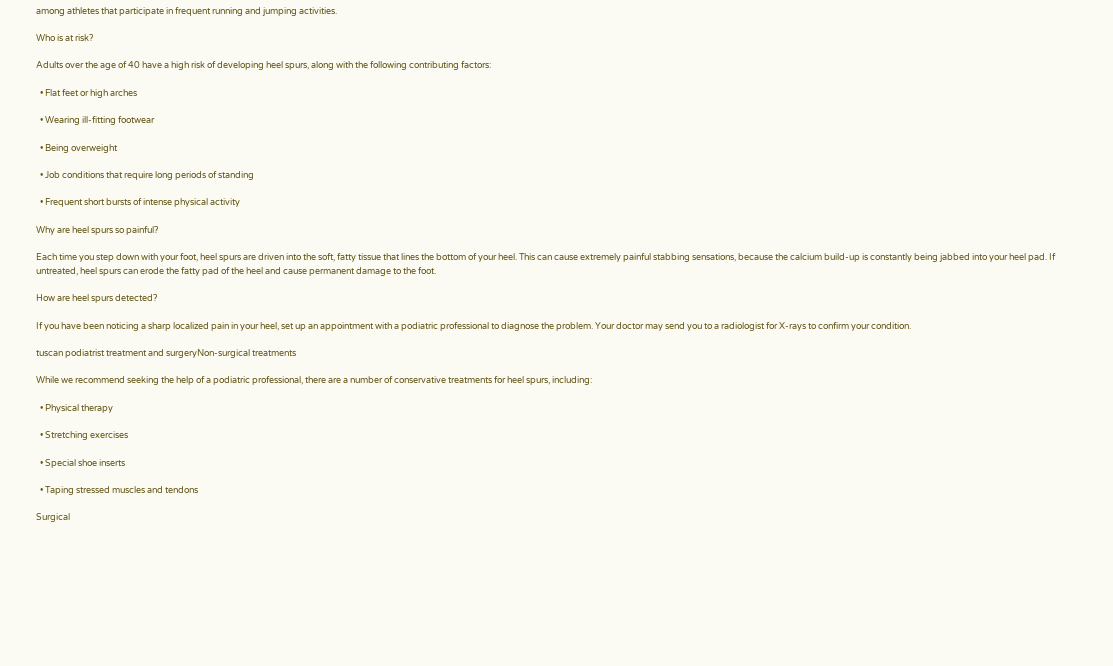among athletes that participate in frequent running and jumping activities.

Who is at risk?

Adults over the age of 40 have a high risk of developing heel spurs, along with the following contributing factors:

  • Flat feet or high arches

  • Wearing ill-fitting footwear

  • Being overweight

  • Job conditions that require long periods of standing

  • Frequent short bursts of intense physical activity

Why are heel spurs so painful?

Each time you step down with your foot, heel spurs are driven into the soft, fatty tissue that lines the bottom of your heel. This can cause extremely painful stabbing sensations, because the calcium build-up is constantly being jabbed into your heel pad. If untreated, heel spurs can erode the fatty pad of the heel and cause permanent damage to the foot.

How are heel spurs detected?

If you have been noticing a sharp localized pain in your heel, set up an appointment with a podiatric professional to diagnose the problem. Your doctor may send you to a radiologist for X-rays to confirm your condition.

tuscan podiatrist treatment and surgeryNon-surgical treatments

While we recommend seeking the help of a podiatric professional, there are a number of conservative treatments for heel spurs, including:

  • Physical therapy

  • Stretching exercises

  • Special shoe inserts

  • Taping stressed muscles and tendons

Surgical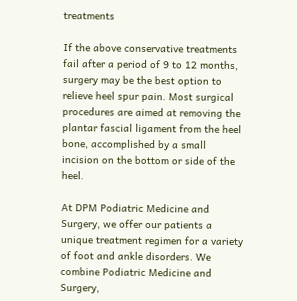treatments

If the above conservative treatments fail after a period of 9 to 12 months, surgery may be the best option to relieve heel spur pain. Most surgical procedures are aimed at removing the plantar fascial ligament from the heel bone, accomplished by a small incision on the bottom or side of the heel.

At DPM Podiatric Medicine and Surgery, we offer our patients a unique treatment regimen for a variety of foot and ankle disorders. We combine Podiatric Medicine and Surgery,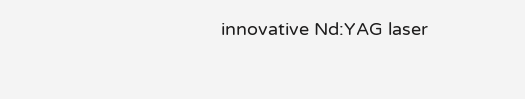innovative Nd:YAG laser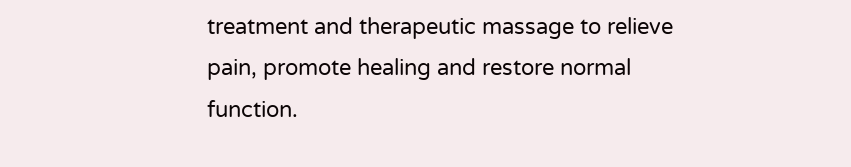treatment and therapeutic massage to relieve pain, promote healing and restore normal function.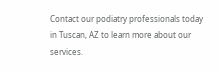Contact our podiatry professionals today in Tuscan, AZ to learn more about our services.